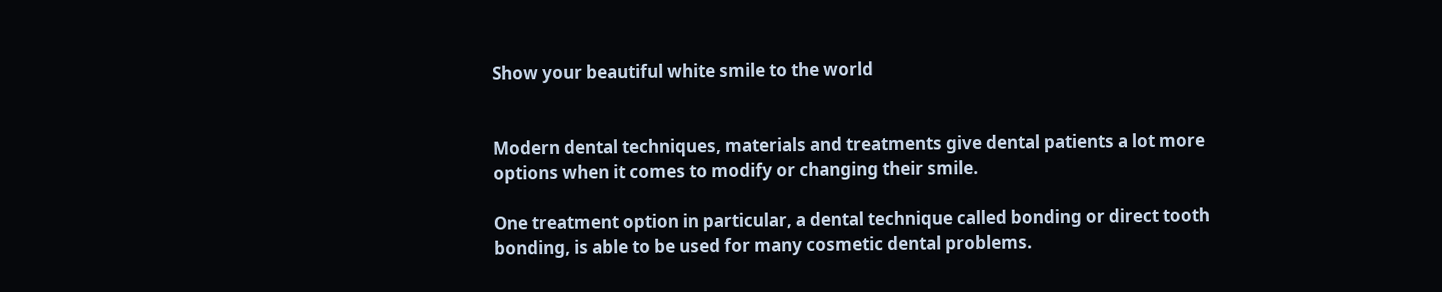Show your beautiful white smile to the world


Modern dental techniques, materials and treatments give dental patients a lot more options when it comes to modify or changing their smile.

One treatment option in particular, a dental technique called bonding or direct tooth bonding, is able to be used for many cosmetic dental problems.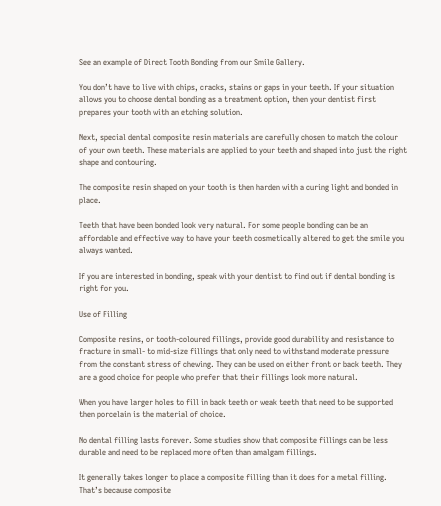See an example of Direct Tooth Bonding from our Smile Gallery.

You don’t have to live with chips, cracks, stains or gaps in your teeth. If your situation allows you to choose dental bonding as a treatment option, then your dentist first prepares your tooth with an etching solution.

Next, special dental composite resin materials are carefully chosen to match the colour of your own teeth. These materials are applied to your teeth and shaped into just the right shape and contouring.

The composite resin shaped on your tooth is then harden with a curing light and bonded in place.

Teeth that have been bonded look very natural. For some people bonding can be an affordable and effective way to have your teeth cosmetically altered to get the smile you always wanted.

If you are interested in bonding, speak with your dentist to find out if dental bonding is right for you.

Use of Filling

Composite resins, or tooth-coloured fillings, provide good durability and resistance to fracture in small- to mid-size fillings that only need to withstand moderate pressure from the constant stress of chewing. They can be used on either front or back teeth. They are a good choice for people who prefer that their fillings look more natural.

When you have larger holes to fill in back teeth or weak teeth that need to be supported then porcelain is the material of choice.

No dental filling lasts forever. Some studies show that composite fillings can be less durable and need to be replaced more often than amalgam fillings.

It generally takes longer to place a composite filling than it does for a metal filling. That’s because composite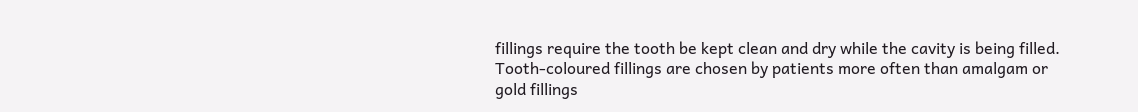fillings require the tooth be kept clean and dry while the cavity is being filled. Tooth-coloured fillings are chosen by patients more often than amalgam or gold fillings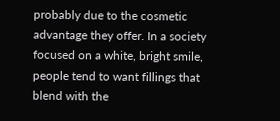probably due to the cosmetic advantage they offer. In a society focused on a white, bright smile, people tend to want fillings that blend with the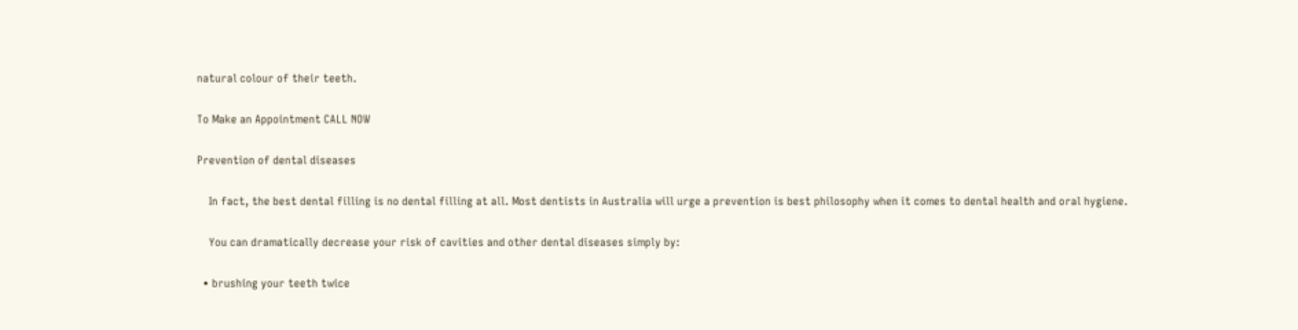natural colour of their teeth.

To Make an Appointment CALL NOW

Prevention of dental diseases

    In fact, the best dental filling is no dental filling at all. Most dentists in Australia will urge a prevention is best philosophy when it comes to dental health and oral hygiene.

    You can dramatically decrease your risk of cavities and other dental diseases simply by:

  • brushing your teeth twice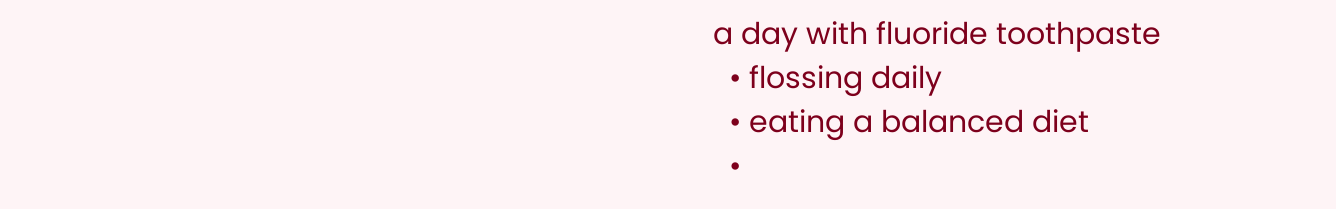a day with fluoride toothpaste
  • flossing daily
  • eating a balanced diet
  •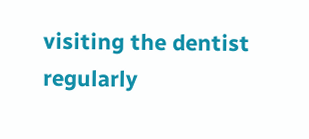visiting the dentist regularly